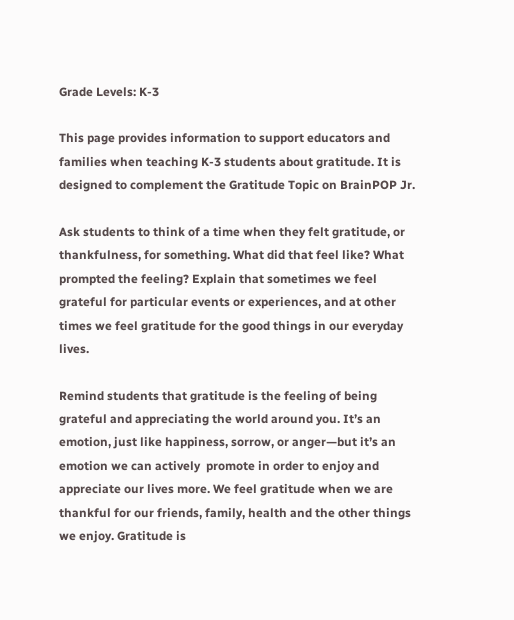Grade Levels: K-3

This page provides information to support educators and families when teaching K-3 students about gratitude. It is designed to complement the Gratitude Topic on BrainPOP Jr.

Ask students to think of a time when they felt gratitude, or thankfulness, for something. What did that feel like? What prompted the feeling? Explain that sometimes we feel grateful for particular events or experiences, and at other times we feel gratitude for the good things in our everyday lives.

Remind students that gratitude is the feeling of being grateful and appreciating the world around you. It’s an emotion, just like happiness, sorrow, or anger—but it’s an emotion we can actively  promote in order to enjoy and appreciate our lives more. We feel gratitude when we are thankful for our friends, family, health and the other things we enjoy. Gratitude is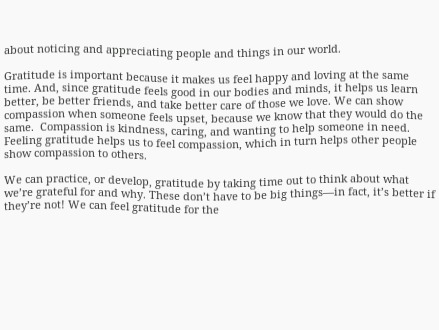about noticing and appreciating people and things in our world.

Gratitude is important because it makes us feel happy and loving at the same time. And, since gratitude feels good in our bodies and minds, it helps us learn better, be better friends, and take better care of those we love. We can show compassion when someone feels upset, because we know that they would do the same.  Compassion is kindness, caring, and wanting to help someone in need. Feeling gratitude helps us to feel compassion, which in turn helps other people show compassion to others.

We can practice, or develop, gratitude by taking time out to think about what we’re grateful for and why. These don’t have to be big things—in fact, it’s better if they’re not! We can feel gratitude for the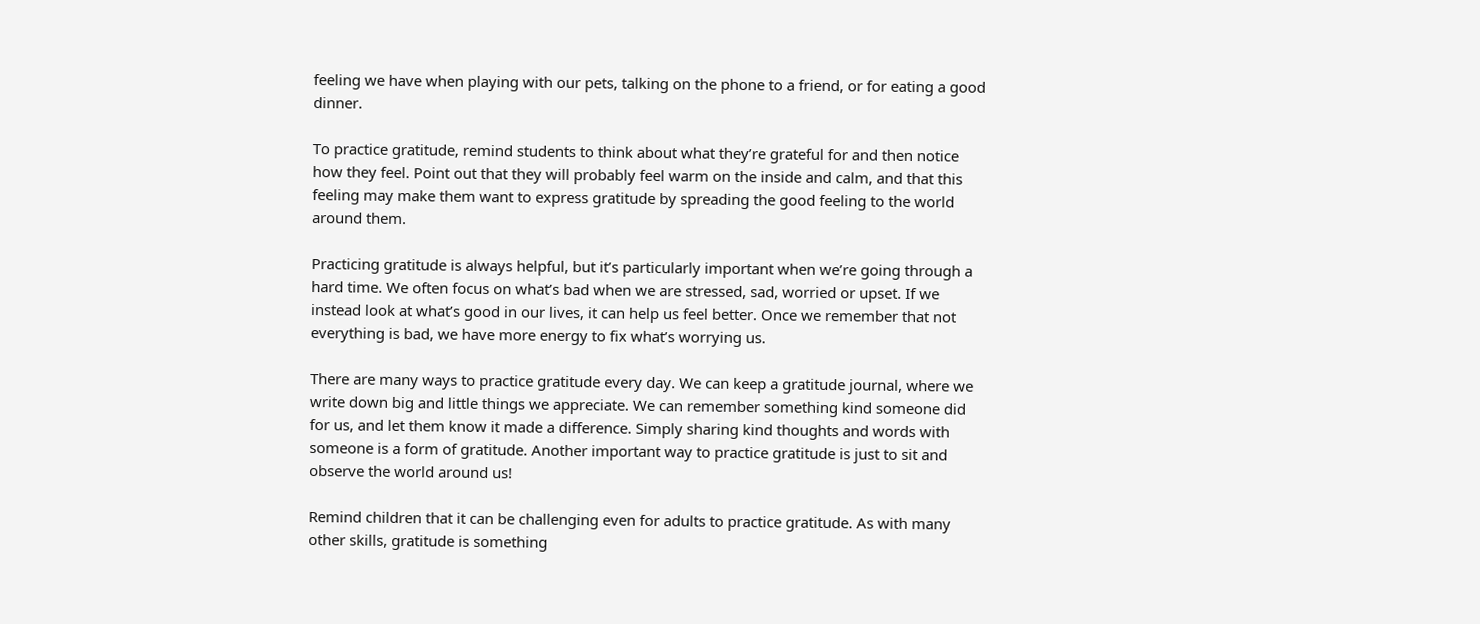feeling we have when playing with our pets, talking on the phone to a friend, or for eating a good dinner.

To practice gratitude, remind students to think about what they’re grateful for and then notice how they feel. Point out that they will probably feel warm on the inside and calm, and that this feeling may make them want to express gratitude by spreading the good feeling to the world around them.

Practicing gratitude is always helpful, but it’s particularly important when we’re going through a hard time. We often focus on what’s bad when we are stressed, sad, worried or upset. If we instead look at what’s good in our lives, it can help us feel better. Once we remember that not everything is bad, we have more energy to fix what’s worrying us.

There are many ways to practice gratitude every day. We can keep a gratitude journal, where we write down big and little things we appreciate. We can remember something kind someone did for us, and let them know it made a difference. Simply sharing kind thoughts and words with someone is a form of gratitude. Another important way to practice gratitude is just to sit and observe the world around us!

Remind children that it can be challenging even for adults to practice gratitude. As with many other skills, gratitude is something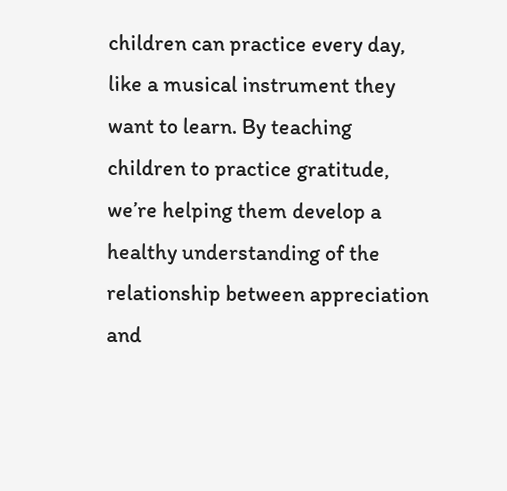children can practice every day, like a musical instrument they  want to learn. By teaching children to practice gratitude, we’re helping them develop a healthy understanding of the relationship between appreciation and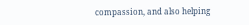compassion, and also helping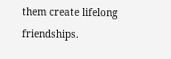them create lifelong friendships.